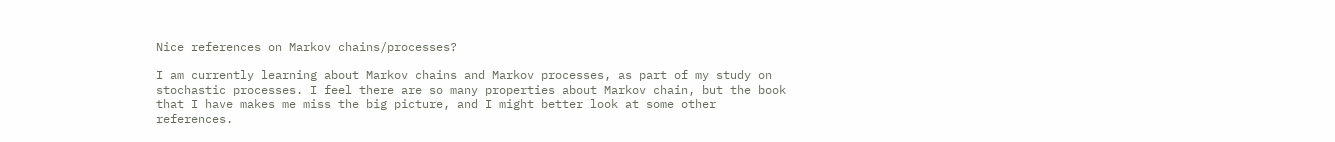Nice references on Markov chains/processes?

I am currently learning about Markov chains and Markov processes, as part of my study on stochastic processes. I feel there are so many properties about Markov chain, but the book that I have makes me miss the big picture, and I might better look at some other references.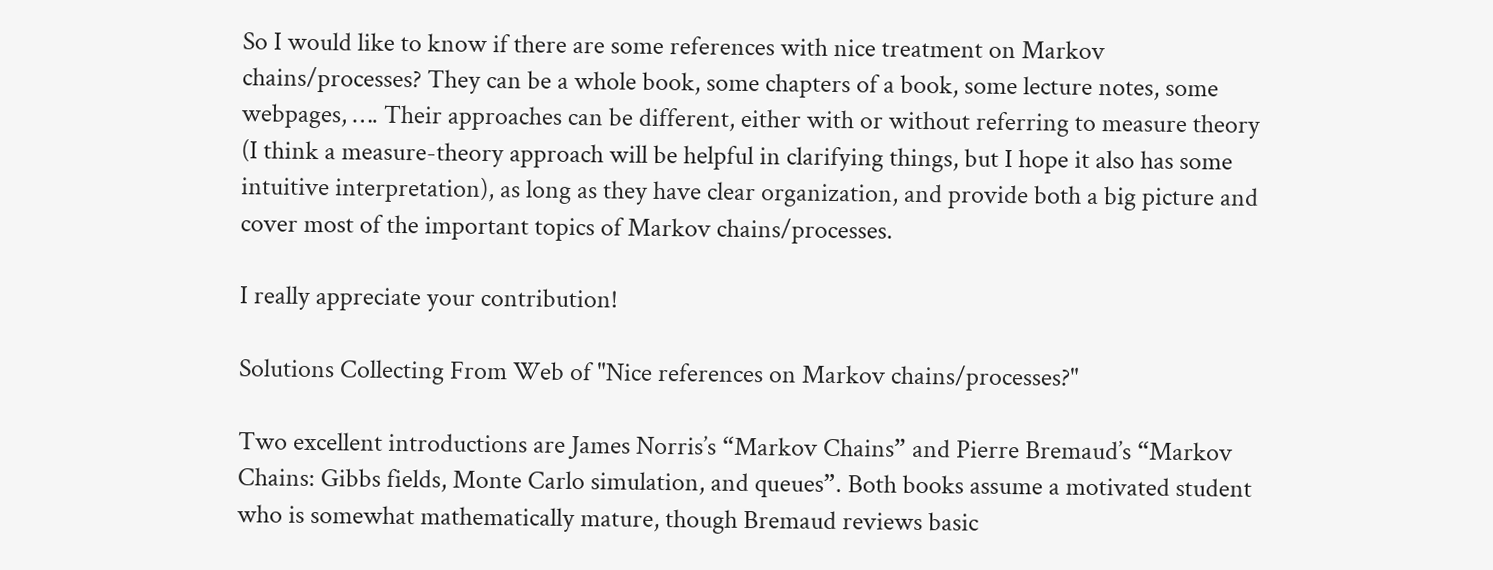So I would like to know if there are some references with nice treatment on Markov chains/processes? They can be a whole book, some chapters of a book, some lecture notes, some webpages, …. Their approaches can be different, either with or without referring to measure theory (I think a measure-theory approach will be helpful in clarifying things, but I hope it also has some intuitive interpretation), as long as they have clear organization, and provide both a big picture and cover most of the important topics of Markov chains/processes.

I really appreciate your contribution!

Solutions Collecting From Web of "Nice references on Markov chains/processes?"

Two excellent introductions are James Norris’s “Markov Chains” and Pierre Bremaud’s “Markov Chains: Gibbs fields, Monte Carlo simulation, and queues”. Both books assume a motivated student who is somewhat mathematically mature, though Bremaud reviews basic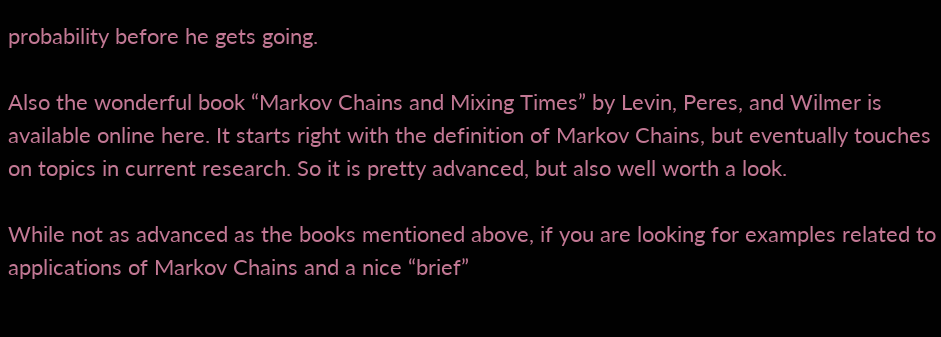probability before he gets going.

Also the wonderful book “Markov Chains and Mixing Times” by Levin, Peres, and Wilmer is available online here. It starts right with the definition of Markov Chains, but eventually touches on topics in current research. So it is pretty advanced, but also well worth a look.

While not as advanced as the books mentioned above, if you are looking for examples related to applications of Markov Chains and a nice “brief”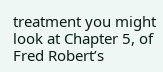treatment you might look at Chapter 5, of Fred Robert’s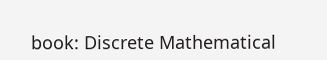book: Discrete Mathematical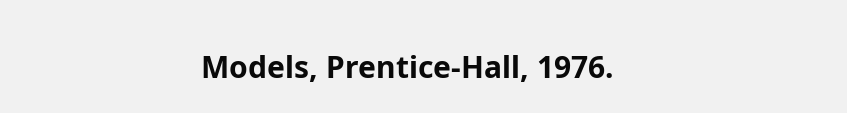Models, Prentice-Hall, 1976.